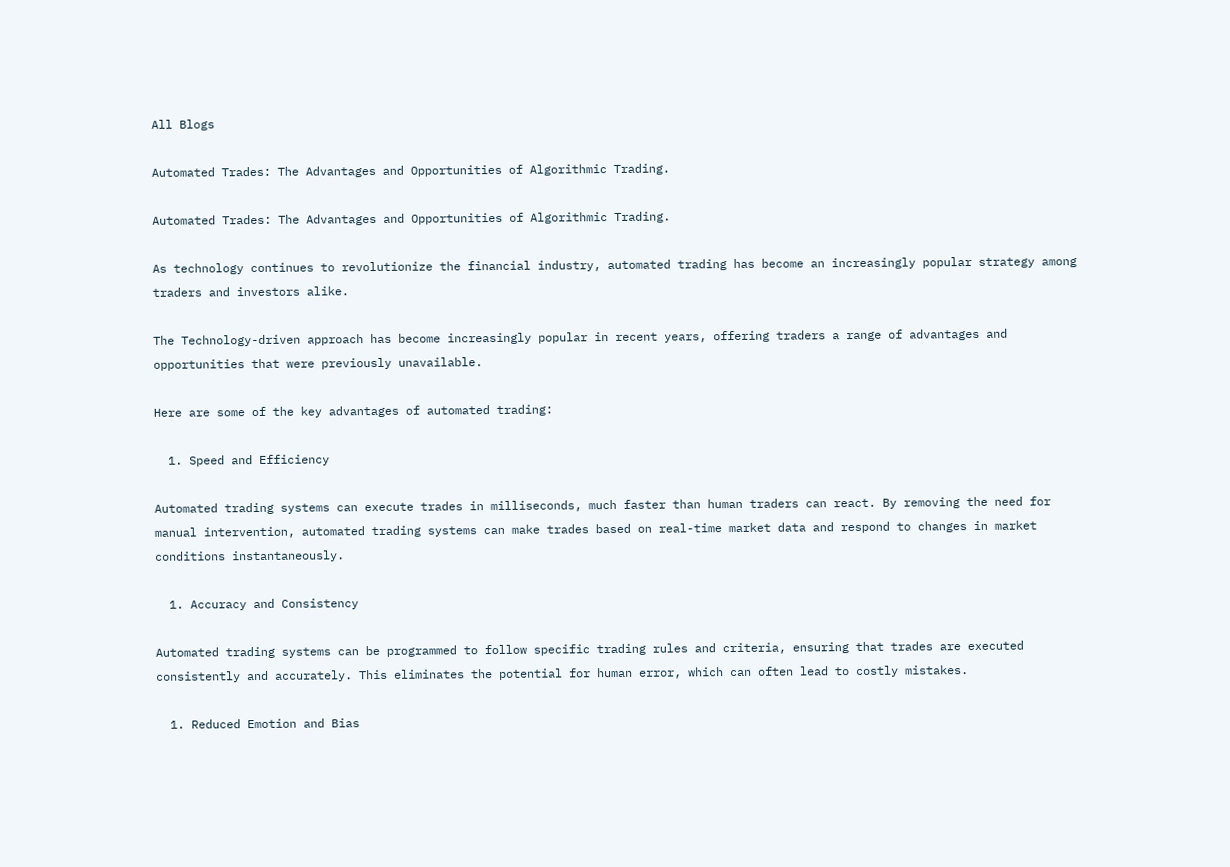All Blogs

Automated Trades: The Advantages and Opportunities of Algorithmic Trading.

Automated Trades: The Advantages and Opportunities of Algorithmic Trading.

As technology continues to revolutionize the financial industry, automated trading has become an increasingly popular strategy among traders and investors alike.

The Technology-driven approach has become increasingly popular in recent years, offering traders a range of advantages and opportunities that were previously unavailable.

Here are some of the key advantages of automated trading:

  1. Speed and Efficiency

Automated trading systems can execute trades in milliseconds, much faster than human traders can react. By removing the need for manual intervention, automated trading systems can make trades based on real-time market data and respond to changes in market conditions instantaneously.

  1. Accuracy and Consistency

Automated trading systems can be programmed to follow specific trading rules and criteria, ensuring that trades are executed consistently and accurately. This eliminates the potential for human error, which can often lead to costly mistakes.

  1. Reduced Emotion and Bias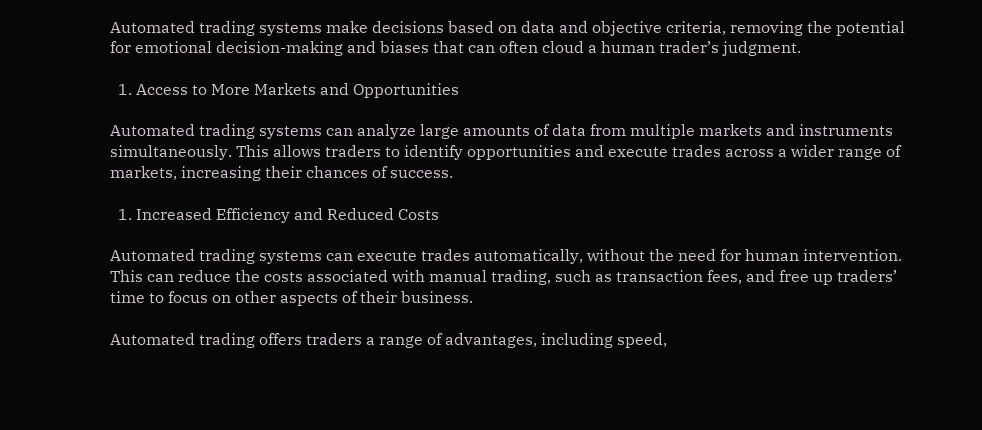Automated trading systems make decisions based on data and objective criteria, removing the potential for emotional decision-making and biases that can often cloud a human trader’s judgment.

  1. Access to More Markets and Opportunities

Automated trading systems can analyze large amounts of data from multiple markets and instruments simultaneously. This allows traders to identify opportunities and execute trades across a wider range of markets, increasing their chances of success.

  1. Increased Efficiency and Reduced Costs

Automated trading systems can execute trades automatically, without the need for human intervention. This can reduce the costs associated with manual trading, such as transaction fees, and free up traders’ time to focus on other aspects of their business.

Automated trading offers traders a range of advantages, including speed,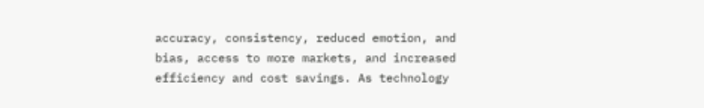accuracy, consistency, reduced emotion, and bias, access to more markets, and increased efficiency and cost savings. As technology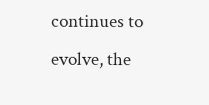continues to evolve, the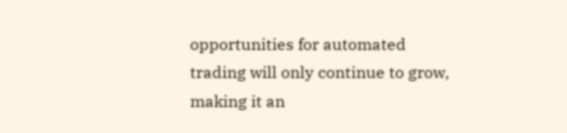opportunities for automated trading will only continue to grow, making it an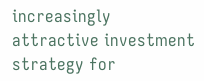increasingly attractive investment strategy for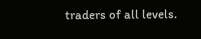traders of all levels.